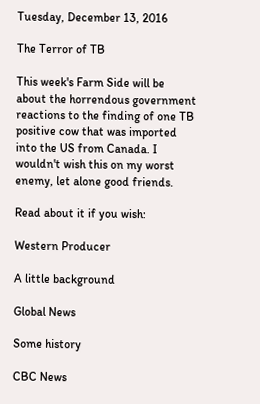Tuesday, December 13, 2016

The Terror of TB

This week's Farm Side will be about the horrendous government reactions to the finding of one TB positive cow that was imported into the US from Canada. I wouldn't wish this on my worst enemy, let alone good friends.

Read about it if you wish:

Western Producer

A little background

Global News

Some history

CBC News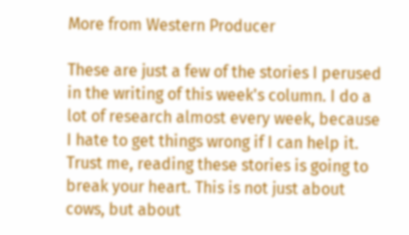More from Western Producer

These are just a few of the stories I perused in the writing of this week's column. I do a lot of research almost every week, because I hate to get things wrong if I can help it. Trust me, reading these stories is going to break your heart. This is not just about cows, but about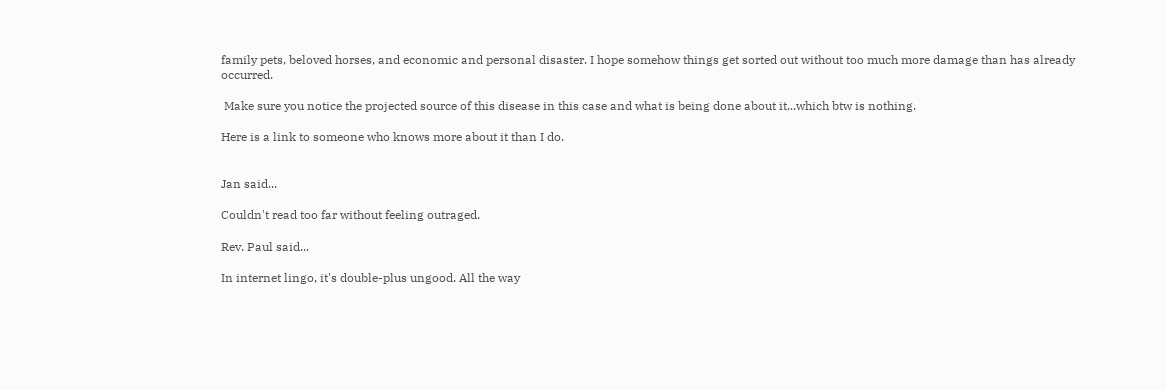family pets, beloved horses, and economic and personal disaster. I hope somehow things get sorted out without too much more damage than has already occurred.

 Make sure you notice the projected source of this disease in this case and what is being done about it...which btw is nothing.

Here is a link to someone who knows more about it than I do.


Jan said...

Couldn't read too far without feeling outraged.

Rev. Paul said...

In internet lingo, it's double-plus ungood. All the way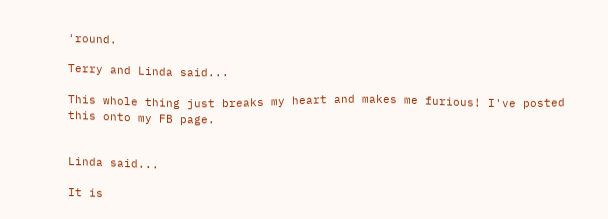'round.

Terry and Linda said...

This whole thing just breaks my heart and makes me furious! I've posted this onto my FB page.


Linda said...

It is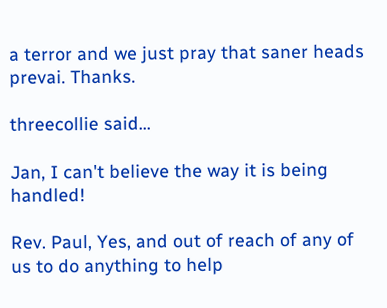a terror and we just pray that saner heads prevai. Thanks.

threecollie said...

Jan, I can't believe the way it is being handled!

Rev. Paul, Yes, and out of reach of any of us to do anything to help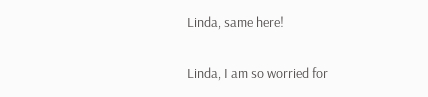Linda, same here!

Linda, I am so worried for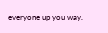everyone up you way.